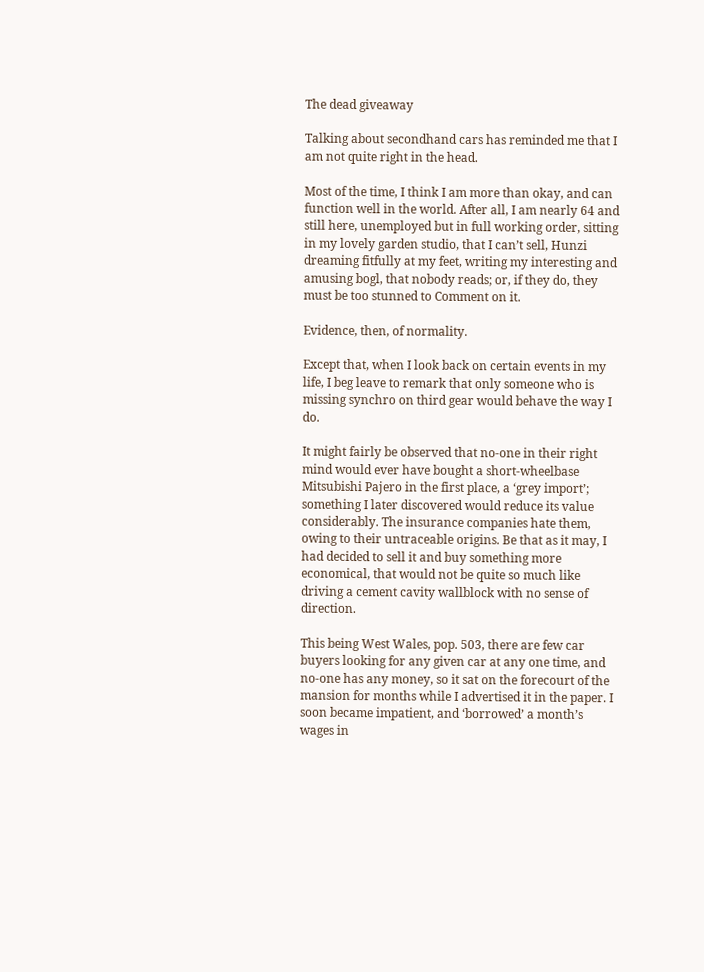The dead giveaway

Talking about secondhand cars has reminded me that I am not quite right in the head.

Most of the time, I think I am more than okay, and can function well in the world. After all, I am nearly 64 and still here, unemployed but in full working order, sitting in my lovely garden studio, that I can’t sell, Hunzi dreaming fitfully at my feet, writing my interesting and amusing bogl, that nobody reads; or, if they do, they must be too stunned to Comment on it.

Evidence, then, of normality.

Except that, when I look back on certain events in my life, I beg leave to remark that only someone who is missing synchro on third gear would behave the way I do.

It might fairly be observed that no-one in their right mind would ever have bought a short-wheelbase Mitsubishi Pajero in the first place, a ‘grey import’; something I later discovered would reduce its value considerably. The insurance companies hate them, owing to their untraceable origins. Be that as it may, I had decided to sell it and buy something more economical, that would not be quite so much like driving a cement cavity wallblock with no sense of direction.

This being West Wales, pop. 503, there are few car buyers looking for any given car at any one time, and no-one has any money, so it sat on the forecourt of the mansion for months while I advertised it in the paper. I soon became impatient, and ‘borrowed’ a month’s wages in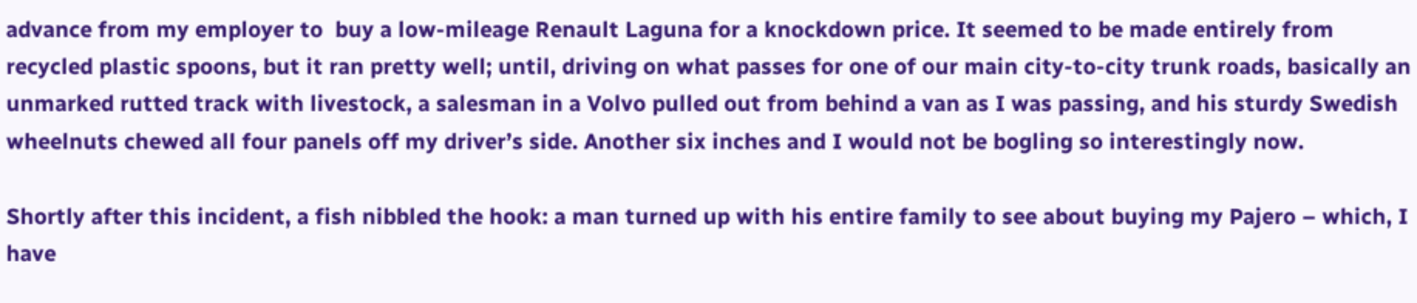advance from my employer to  buy a low-mileage Renault Laguna for a knockdown price. It seemed to be made entirely from recycled plastic spoons, but it ran pretty well; until, driving on what passes for one of our main city-to-city trunk roads, basically an unmarked rutted track with livestock, a salesman in a Volvo pulled out from behind a van as I was passing, and his sturdy Swedish wheelnuts chewed all four panels off my driver’s side. Another six inches and I would not be bogling so interestingly now.

Shortly after this incident, a fish nibbled the hook: a man turned up with his entire family to see about buying my Pajero – which, I have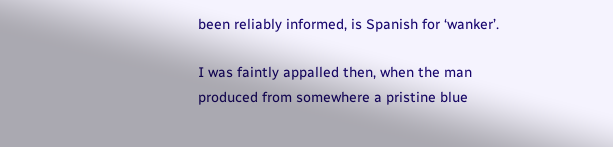been reliably informed, is Spanish for ‘wanker’.

I was faintly appalled then, when the man produced from somewhere a pristine blue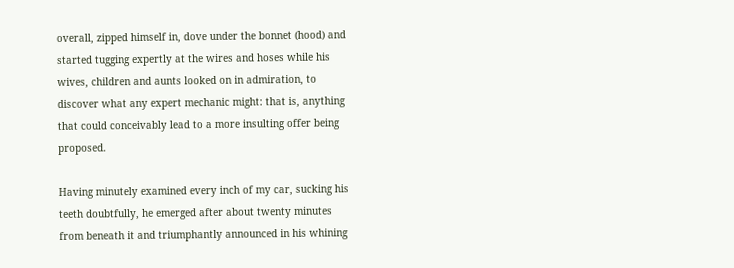overall, zipped himself in, dove under the bonnet (hood) and started tugging expertly at the wires and hoses while his wives, children and aunts looked on in admiration, to discover what any expert mechanic might: that is, anything that could conceivably lead to a more insulting offer being proposed.

Having minutely examined every inch of my car, sucking his teeth doubtfully, he emerged after about twenty minutes from beneath it and triumphantly announced in his whining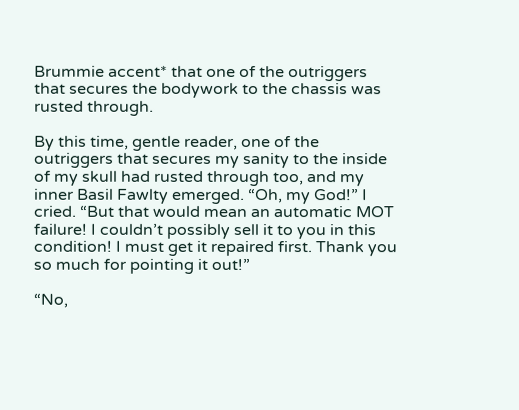Brummie accent* that one of the outriggers that secures the bodywork to the chassis was rusted through.

By this time, gentle reader, one of the outriggers that secures my sanity to the inside of my skull had rusted through too, and my inner Basil Fawlty emerged. “Oh, my God!” I cried. “But that would mean an automatic MOT failure! I couldn’t possibly sell it to you in this condition! I must get it repaired first. Thank you so much for pointing it out!”

“No,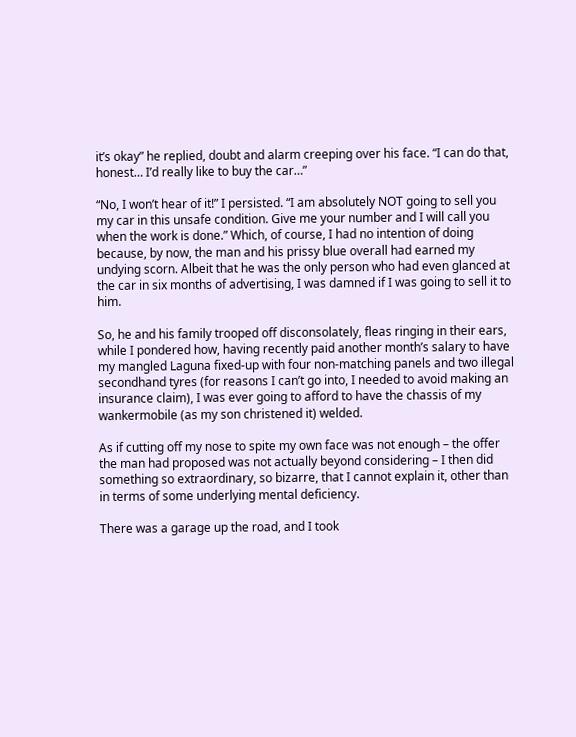it’s okay” he replied, doubt and alarm creeping over his face. “I can do that, honest… I’d really like to buy the car…”

“No, I won’t hear of it!” I persisted. “I am absolutely NOT going to sell you my car in this unsafe condition. Give me your number and I will call you when the work is done.” Which, of course, I had no intention of doing because, by now, the man and his prissy blue overall had earned my undying scorn. Albeit that he was the only person who had even glanced at the car in six months of advertising, I was damned if I was going to sell it to him.

So, he and his family trooped off disconsolately, fleas ringing in their ears, while I pondered how, having recently paid another month’s salary to have my mangled Laguna fixed-up with four non-matching panels and two illegal secondhand tyres (for reasons I can’t go into, I needed to avoid making an insurance claim), I was ever going to afford to have the chassis of my wankermobile (as my son christened it) welded.

As if cutting off my nose to spite my own face was not enough – the offer the man had proposed was not actually beyond considering – I then did something so extraordinary, so bizarre, that I cannot explain it, other than in terms of some underlying mental deficiency.

There was a garage up the road, and I took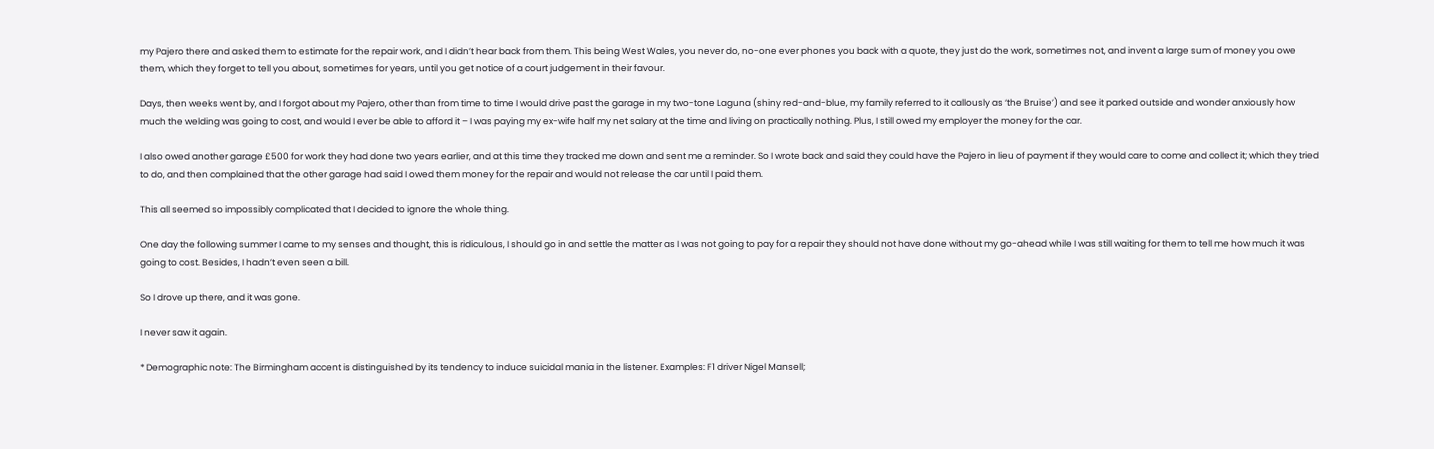my Pajero there and asked them to estimate for the repair work, and I didn’t hear back from them. This being West Wales, you never do, no-one ever phones you back with a quote, they just do the work, sometimes not, and invent a large sum of money you owe them, which they forget to tell you about, sometimes for years, until you get notice of a court judgement in their favour.

Days, then weeks went by, and I forgot about my Pajero, other than from time to time I would drive past the garage in my two-tone Laguna (shiny red-and-blue, my family referred to it callously as ‘the Bruise’) and see it parked outside and wonder anxiously how much the welding was going to cost, and would I ever be able to afford it – I was paying my ex-wife half my net salary at the time and living on practically nothing. Plus, I still owed my employer the money for the car.

I also owed another garage £500 for work they had done two years earlier, and at this time they tracked me down and sent me a reminder. So I wrote back and said they could have the Pajero in lieu of payment if they would care to come and collect it; which they tried to do, and then complained that the other garage had said I owed them money for the repair and would not release the car until I paid them.

This all seemed so impossibly complicated that I decided to ignore the whole thing.

One day the following summer I came to my senses and thought, this is ridiculous, I should go in and settle the matter as I was not going to pay for a repair they should not have done without my go-ahead while I was still waiting for them to tell me how much it was going to cost. Besides, I hadn’t even seen a bill.

So I drove up there, and it was gone.

I never saw it again.

* Demographic note: The Birmingham accent is distinguished by its tendency to induce suicidal mania in the listener. Examples: F1 driver Nigel Mansell;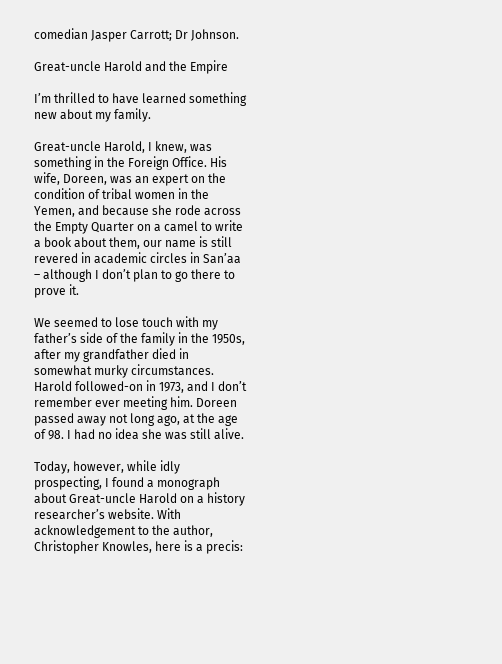comedian Jasper Carrott; Dr Johnson.

Great-uncle Harold and the Empire

I’m thrilled to have learned something new about my family.

Great-uncle Harold, I knew, was something in the Foreign Office. His wife, Doreen, was an expert on the condition of tribal women in the Yemen, and because she rode across the Empty Quarter on a camel to write a book about them, our name is still revered in academic circles in San’aa – although I don’t plan to go there to prove it.

We seemed to lose touch with my father’s side of the family in the 1950s, after my grandfather died in somewhat murky circumstances. Harold followed-on in 1973, and I don’t remember ever meeting him. Doreen passed away not long ago, at the age of 98. I had no idea she was still alive.

Today, however, while idly prospecting, I found a monograph about Great-uncle Harold on a history researcher’s website. With acknowledgement to the author, Christopher Knowles, here is a precis: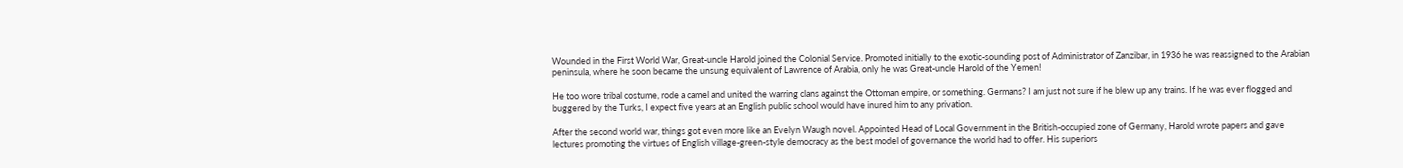Wounded in the First World War, Great-uncle Harold joined the Colonial Service. Promoted initially to the exotic-sounding post of Administrator of Zanzibar, in 1936 he was reassigned to the Arabian peninsula, where he soon became the unsung equivalent of Lawrence of Arabia, only he was Great-uncle Harold of the Yemen!

He too wore tribal costume, rode a camel and united the warring clans against the Ottoman empire, or something. Germans? I am just not sure if he blew up any trains. If he was ever flogged and buggered by the Turks, I expect five years at an English public school would have inured him to any privation.

After the second world war, things got even more like an Evelyn Waugh novel. Appointed Head of Local Government in the British-occupied zone of Germany, Harold wrote papers and gave lectures promoting the virtues of English village-green-style democracy as the best model of governance the world had to offer. His superiors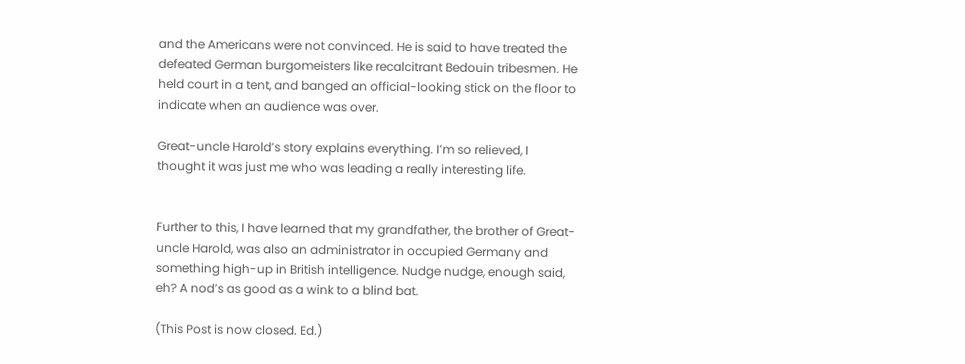and the Americans were not convinced. He is said to have treated the defeated German burgomeisters like recalcitrant Bedouin tribesmen. He held court in a tent, and banged an official-looking stick on the floor to indicate when an audience was over.

Great-uncle Harold’s story explains everything. I’m so relieved, I thought it was just me who was leading a really interesting life.


Further to this, I have learned that my grandfather, the brother of Great-uncle Harold, was also an administrator in occupied Germany and something high-up in British intelligence. Nudge nudge, enough said, eh? A nod’s as good as a wink to a blind bat.

(This Post is now closed. Ed.)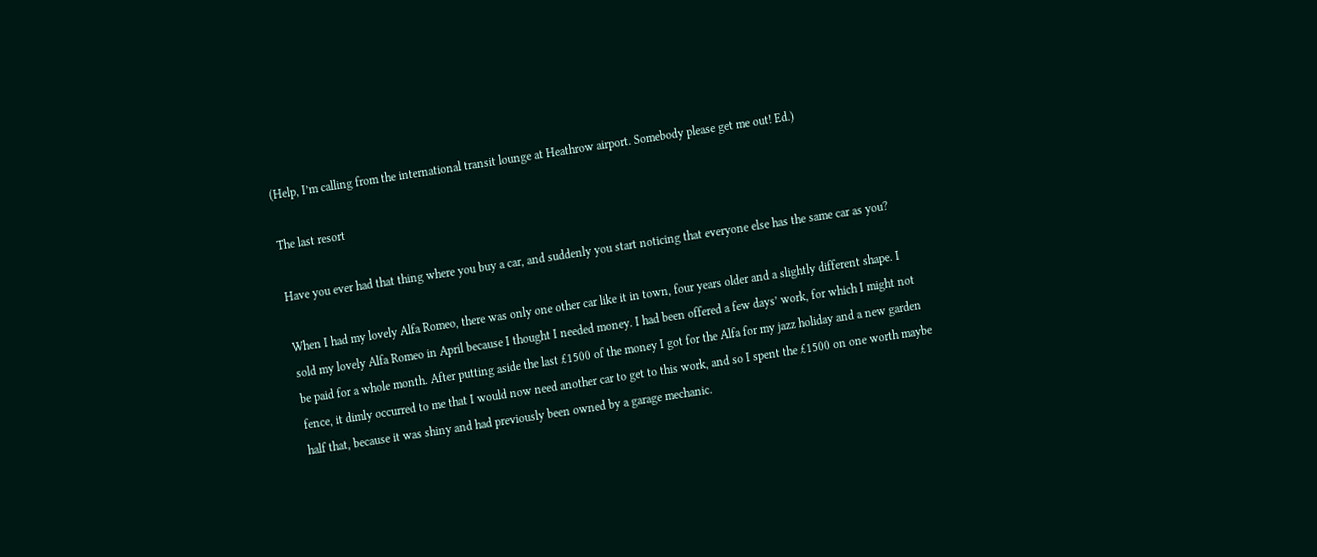(Help, I’m calling from the international transit lounge at Heathrow airport. Somebody please get me out! Ed.)

The last resort

Have you ever had that thing where you buy a car, and suddenly you start noticing that everyone else has the same car as you?

When I had my lovely Alfa Romeo, there was only one other car like it in town, four years older and a slightly different shape. I sold my lovely Alfa Romeo in April because I thought I needed money. I had been offered a few days’ work, for which I might not be paid for a whole month. After putting aside the last £1500 of the money I got for the Alfa for my jazz holiday and a new garden fence, it dimly occurred to me that I would now need another car to get to this work, and so I spent the £1500 on one worth maybe half that, because it was shiny and had previously been owned by a garage mechanic.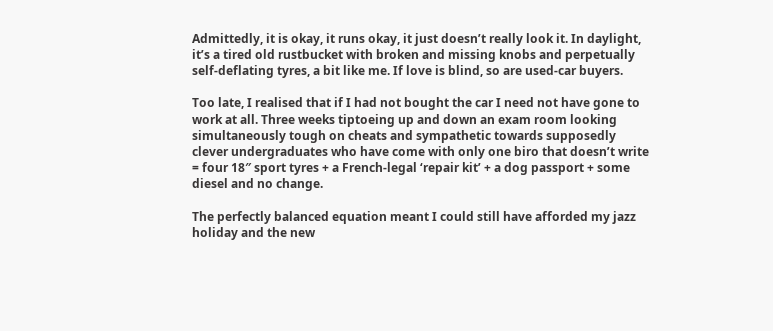Admittedly, it is okay, it runs okay, it just doesn’t really look it. In daylight, it’s a tired old rustbucket with broken and missing knobs and perpetually self-deflating tyres, a bit like me. If love is blind, so are used-car buyers.

Too late, I realised that if I had not bought the car I need not have gone to work at all. Three weeks tiptoeing up and down an exam room looking simultaneously tough on cheats and sympathetic towards supposedly clever undergraduates who have come with only one biro that doesn’t write = four 18″ sport tyres + a French-legal ‘repair kit’ + a dog passport + some diesel and no change.

The perfectly balanced equation meant I could still have afforded my jazz holiday and the new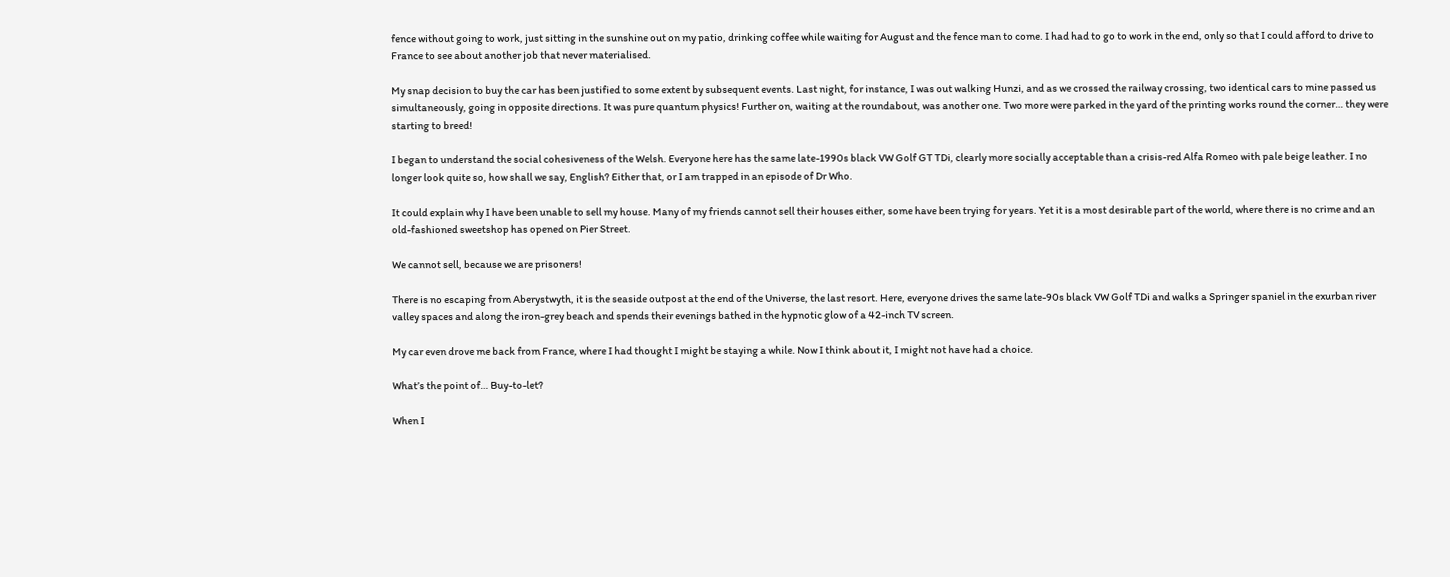fence without going to work, just sitting in the sunshine out on my patio, drinking coffee while waiting for August and the fence man to come. I had had to go to work in the end, only so that I could afford to drive to France to see about another job that never materialised.

My snap decision to buy the car has been justified to some extent by subsequent events. Last night, for instance, I was out walking Hunzi, and as we crossed the railway crossing, two identical cars to mine passed us simultaneously, going in opposite directions. It was pure quantum physics! Further on, waiting at the roundabout, was another one. Two more were parked in the yard of the printing works round the corner… they were starting to breed!

I began to understand the social cohesiveness of the Welsh. Everyone here has the same late-1990s black VW Golf GT TDi, clearly more socially acceptable than a crisis-red Alfa Romeo with pale beige leather. I no longer look quite so, how shall we say, English? Either that, or I am trapped in an episode of Dr Who.

It could explain why I have been unable to sell my house. Many of my friends cannot sell their houses either, some have been trying for years. Yet it is a most desirable part of the world, where there is no crime and an old-fashioned sweetshop has opened on Pier Street.

We cannot sell, because we are prisoners!

There is no escaping from Aberystwyth, it is the seaside outpost at the end of the Universe, the last resort. Here, everyone drives the same late-90s black VW Golf TDi and walks a Springer spaniel in the exurban river valley spaces and along the iron-grey beach and spends their evenings bathed in the hypnotic glow of a 42-inch TV screen.

My car even drove me back from France, where I had thought I might be staying a while. Now I think about it, I might not have had a choice.

What’s the point of… Buy-to-let?

When I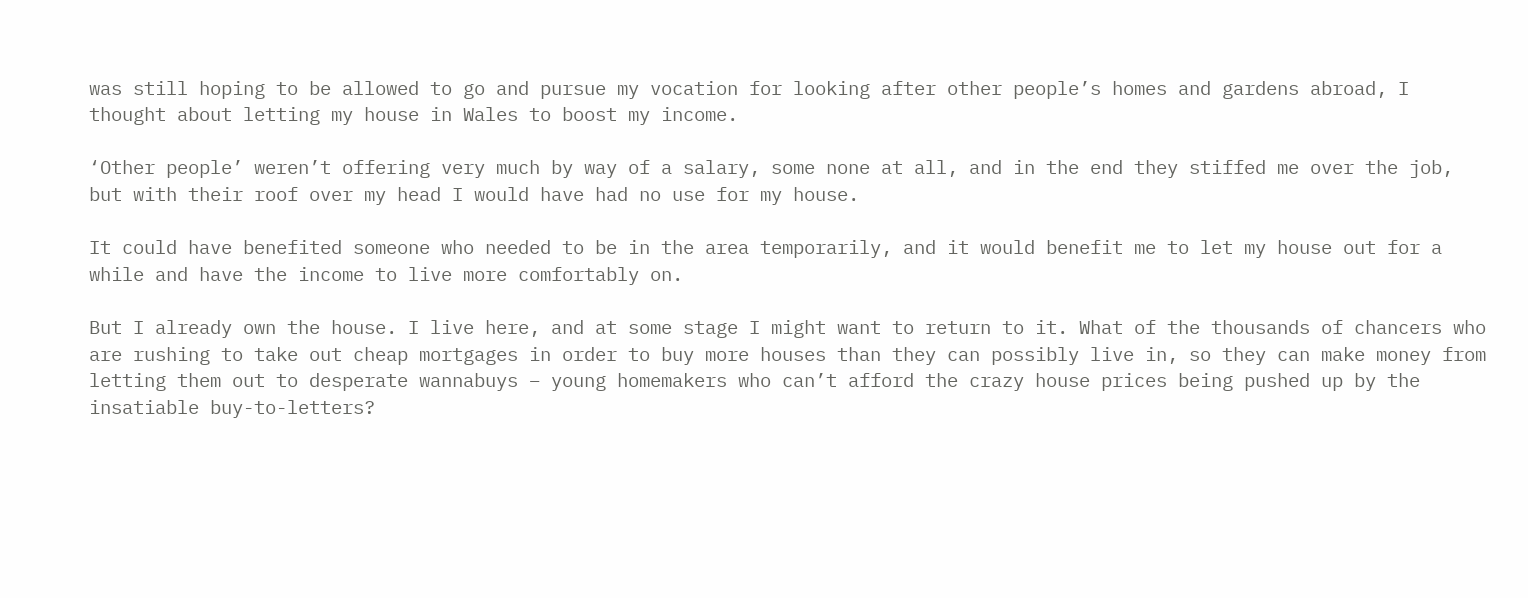was still hoping to be allowed to go and pursue my vocation for looking after other people’s homes and gardens abroad, I thought about letting my house in Wales to boost my income.

‘Other people’ weren’t offering very much by way of a salary, some none at all, and in the end they stiffed me over the job, but with their roof over my head I would have had no use for my house.

It could have benefited someone who needed to be in the area temporarily, and it would benefit me to let my house out for a while and have the income to live more comfortably on.

But I already own the house. I live here, and at some stage I might want to return to it. What of the thousands of chancers who are rushing to take out cheap mortgages in order to buy more houses than they can possibly live in, so they can make money from letting them out to desperate wannabuys – young homemakers who can’t afford the crazy house prices being pushed up by the insatiable buy-to-letters?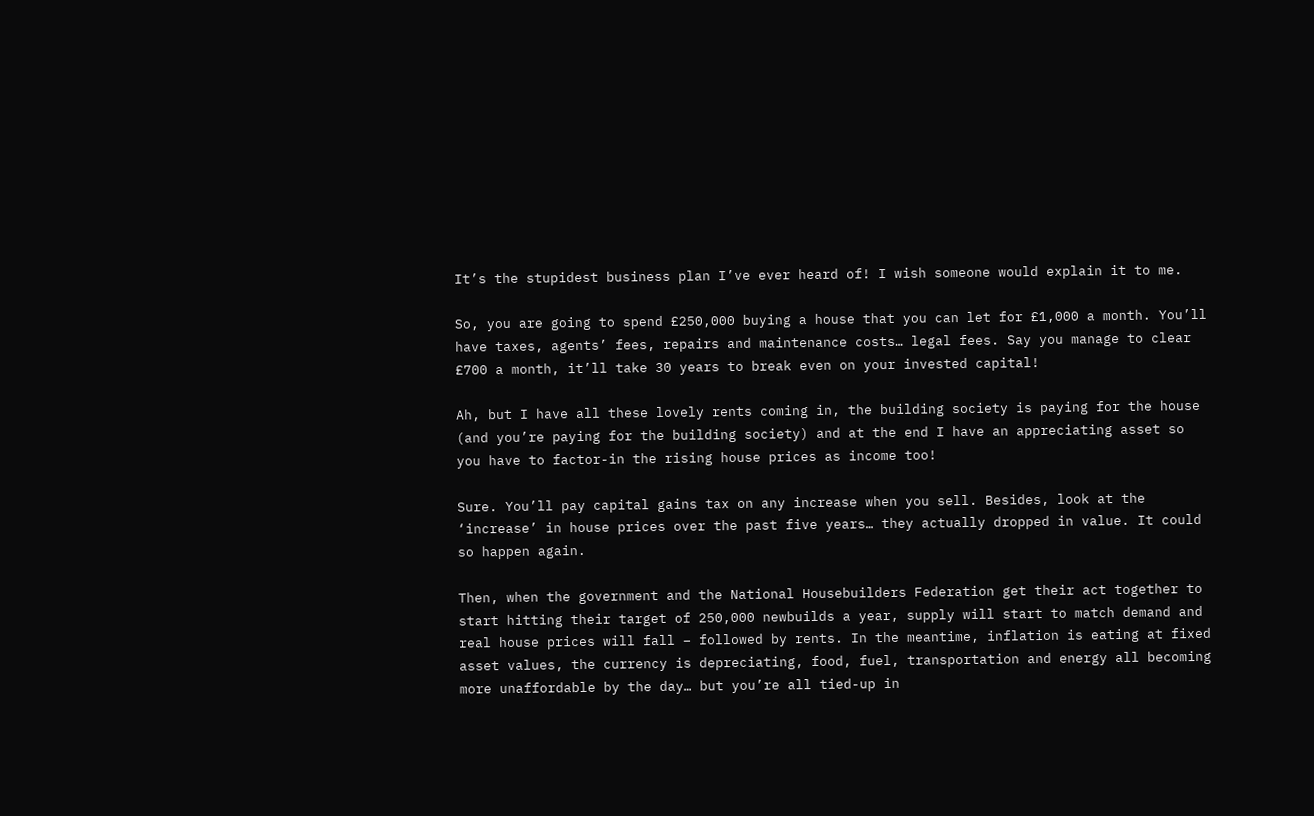It’s the stupidest business plan I’ve ever heard of! I wish someone would explain it to me.

So, you are going to spend £250,000 buying a house that you can let for £1,000 a month. You’ll have taxes, agents’ fees, repairs and maintenance costs… legal fees. Say you manage to clear £700 a month, it’ll take 30 years to break even on your invested capital!

Ah, but I have all these lovely rents coming in, the building society is paying for the house (and you’re paying for the building society) and at the end I have an appreciating asset so you have to factor-in the rising house prices as income too!

Sure. You’ll pay capital gains tax on any increase when you sell. Besides, look at the ‘increase’ in house prices over the past five years… they actually dropped in value. It could so happen again.

Then, when the government and the National Housebuilders Federation get their act together to start hitting their target of 250,000 newbuilds a year, supply will start to match demand and real house prices will fall – followed by rents. In the meantime, inflation is eating at fixed asset values, the currency is depreciating, food, fuel, transportation and energy all becoming more unaffordable by the day… but you’re all tied-up in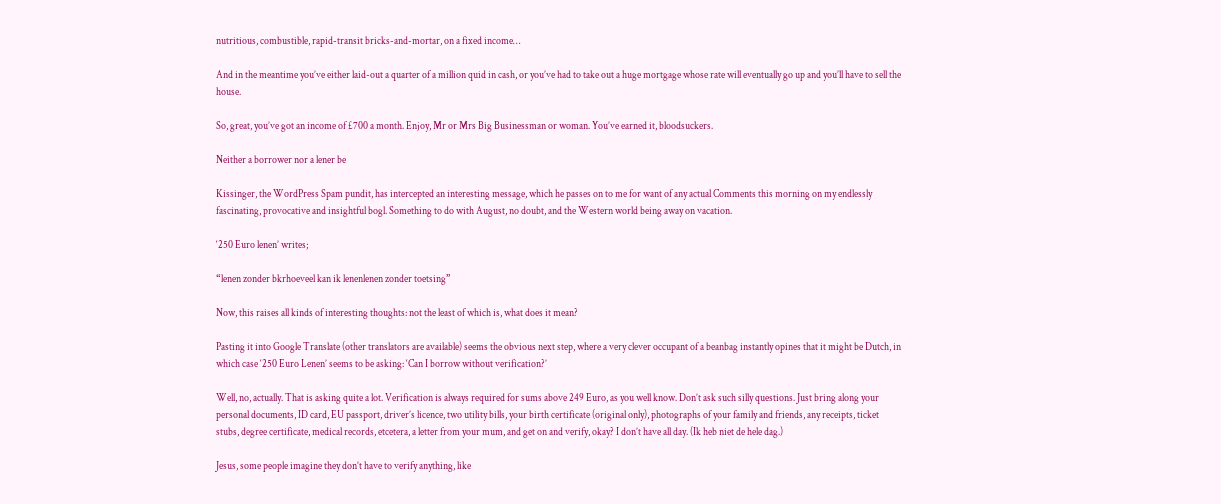nutritious, combustible, rapid-transit bricks-and-mortar, on a fixed income…

And in the meantime you’ve either laid-out a quarter of a million quid in cash, or you’ve had to take out a huge mortgage whose rate will eventually go up and you’ll have to sell the house.

So, great, you’ve got an income of £700 a month. Enjoy, Mr or Mrs Big Businessman or woman. You’ve earned it, bloodsuckers.

Neither a borrower nor a lener be

Kissinger, the WordPress Spam pundit, has intercepted an interesting message, which he passes on to me for want of any actual Comments this morning on my endlessly fascinating, provocative and insightful bogl. Something to do with August, no doubt, and the Western world being away on vacation.

‘250 Euro lenen’ writes;

“lenen zonder bkrhoeveel kan ik lenenlenen zonder toetsing”

Now, this raises all kinds of interesting thoughts: not the least of which is, what does it mean?

Pasting it into Google Translate (other translators are available) seems the obvious next step, where a very clever occupant of a beanbag instantly opines that it might be Dutch, in which case ‘250 Euro Lenen’ seems to be asking: ‘Can I borrow without verification?’

Well, no, actually. That is asking quite a lot. Verification is always required for sums above 249 Euro, as you well know. Don’t ask such silly questions. Just bring along your personal documents, ID card, EU passport, driver’s licence, two utility bills, your birth certificate (original only), photographs of your family and friends, any receipts, ticket stubs, degree certificate, medical records, etcetera, a letter from your mum, and get on and verify, okay? I don’t have all day. (Ik heb niet de hele dag.)

Jesus, some people imagine they don’t have to verify anything, like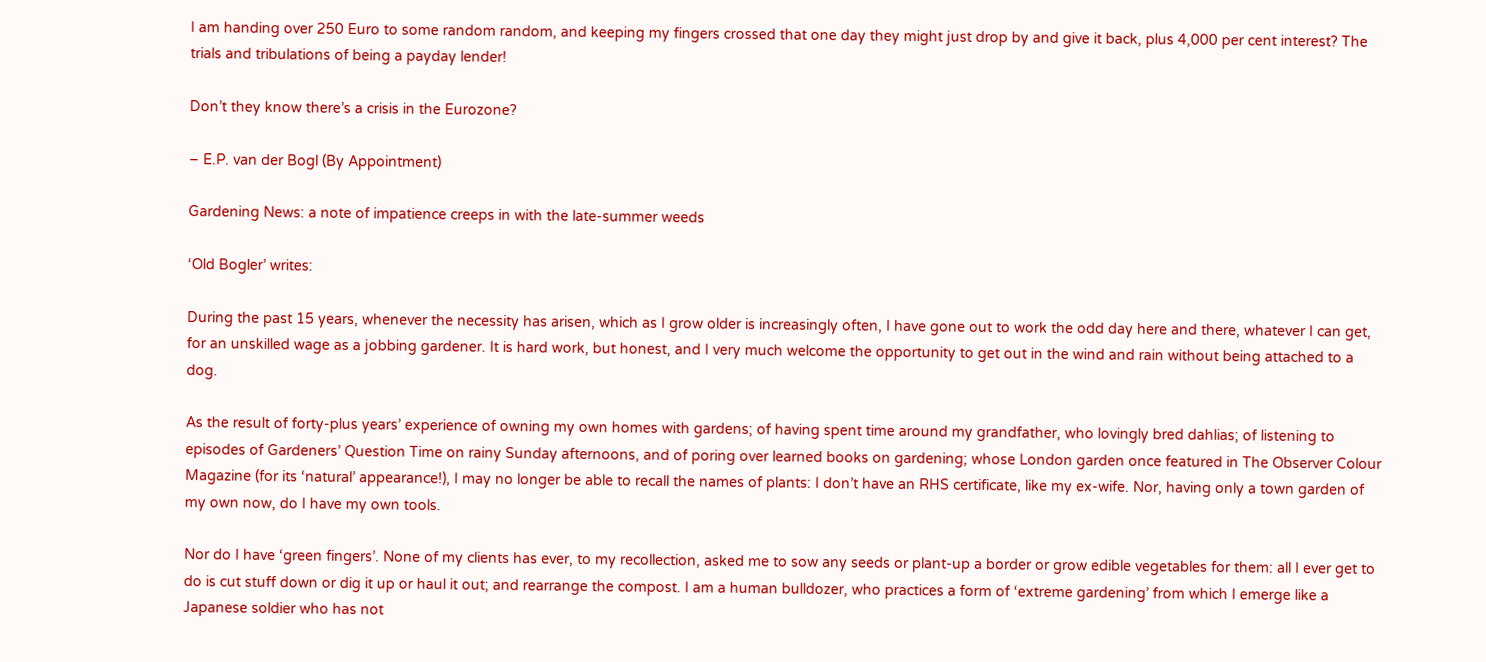I am handing over 250 Euro to some random random, and keeping my fingers crossed that one day they might just drop by and give it back, plus 4,000 per cent interest? The trials and tribulations of being a payday lender!

Don’t they know there’s a crisis in the Eurozone?

– E.P. van der Bogl (By Appointment)

Gardening News: a note of impatience creeps in with the late-summer weeds

‘Old Bogler’ writes:

During the past 15 years, whenever the necessity has arisen, which as I grow older is increasingly often, I have gone out to work the odd day here and there, whatever I can get, for an unskilled wage as a jobbing gardener. It is hard work, but honest, and I very much welcome the opportunity to get out in the wind and rain without being attached to a dog.

As the result of forty-plus years’ experience of owning my own homes with gardens; of having spent time around my grandfather, who lovingly bred dahlias; of listening to episodes of Gardeners’ Question Time on rainy Sunday afternoons, and of poring over learned books on gardening; whose London garden once featured in The Observer Colour Magazine (for its ‘natural’ appearance!), I may no longer be able to recall the names of plants: I don’t have an RHS certificate, like my ex-wife. Nor, having only a town garden of my own now, do I have my own tools.

Nor do I have ‘green fingers’. None of my clients has ever, to my recollection, asked me to sow any seeds or plant-up a border or grow edible vegetables for them: all I ever get to do is cut stuff down or dig it up or haul it out; and rearrange the compost. I am a human bulldozer, who practices a form of ‘extreme gardening’ from which I emerge like a Japanese soldier who has not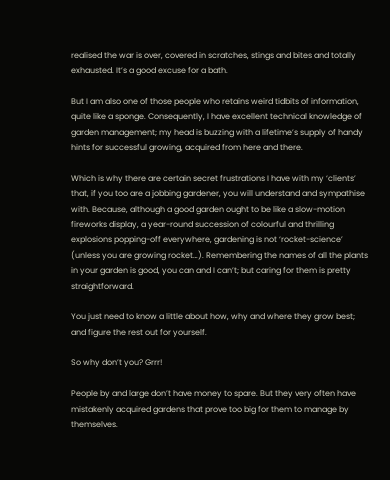realised the war is over, covered in scratches, stings and bites and totally exhausted. It’s a good excuse for a bath.

But I am also one of those people who retains weird tidbits of information, quite like a sponge. Consequently, I have excellent technical knowledge of garden management; my head is buzzing with a lifetime’s supply of handy hints for successful growing, acquired from here and there.

Which is why there are certain secret frustrations I have with my ‘clients’ that, if you too are a jobbing gardener, you will understand and sympathise with. Because, although a good garden ought to be like a slow-motion fireworks display, a year-round succession of colourful and thrilling explosions popping-off everywhere, gardening is not ‘rocket-science’ (unless you are growing rocket…). Remembering the names of all the plants in your garden is good, you can and I can’t; but caring for them is pretty straightforward.

You just need to know a little about how, why and where they grow best; and figure the rest out for yourself.

So why don’t you? Grrr!

People by and large don’t have money to spare. But they very often have mistakenly acquired gardens that prove too big for them to manage by themselves.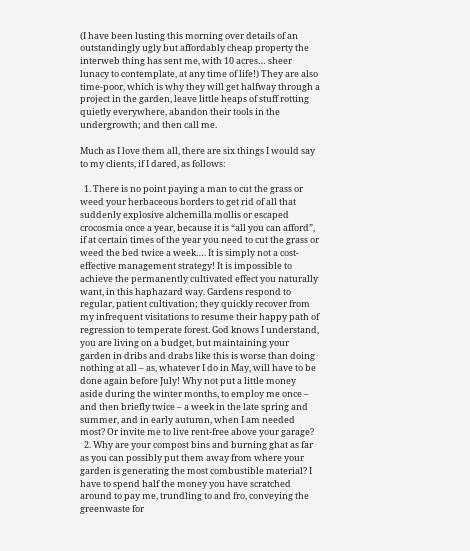(I have been lusting this morning over details of an outstandingly ugly but affordably cheap property the interweb thing has sent me, with 10 acres… sheer lunacy to contemplate, at any time of life!) They are also time-poor, which is why they will get halfway through a project in the garden, leave little heaps of stuff rotting quietly everywhere, abandon their tools in the undergrowth; and then call me.

Much as I love them all, there are six things I would say to my clients, if I dared, as follows:

  1. There is no point paying a man to cut the grass or weed your herbaceous borders to get rid of all that suddenly explosive alchemilla mollis or escaped crocosmia once a year, because it is “all you can afford”, if at certain times of the year you need to cut the grass or weed the bed twice a week…. It is simply not a cost-effective management strategy! It is impossible to achieve the permanently cultivated effect you naturally want, in this haphazard way. Gardens respond to regular, patient cultivation; they quickly recover from my infrequent visitations to resume their happy path of regression to temperate forest. God knows I understand, you are living on a budget, but maintaining your garden in dribs and drabs like this is worse than doing nothing at all – as, whatever I do in May, will have to be done again before July! Why not put a little money aside during the winter months, to employ me once – and then briefly twice – a week in the late spring and summer, and in early autumn, when I am needed most? Or invite me to live rent-free above your garage?
  2. Why are your compost bins and burning ghat as far as you can possibly put them away from where your garden is generating the most combustible material? I have to spend half the money you have scratched around to pay me, trundling to and fro, conveying the greenwaste for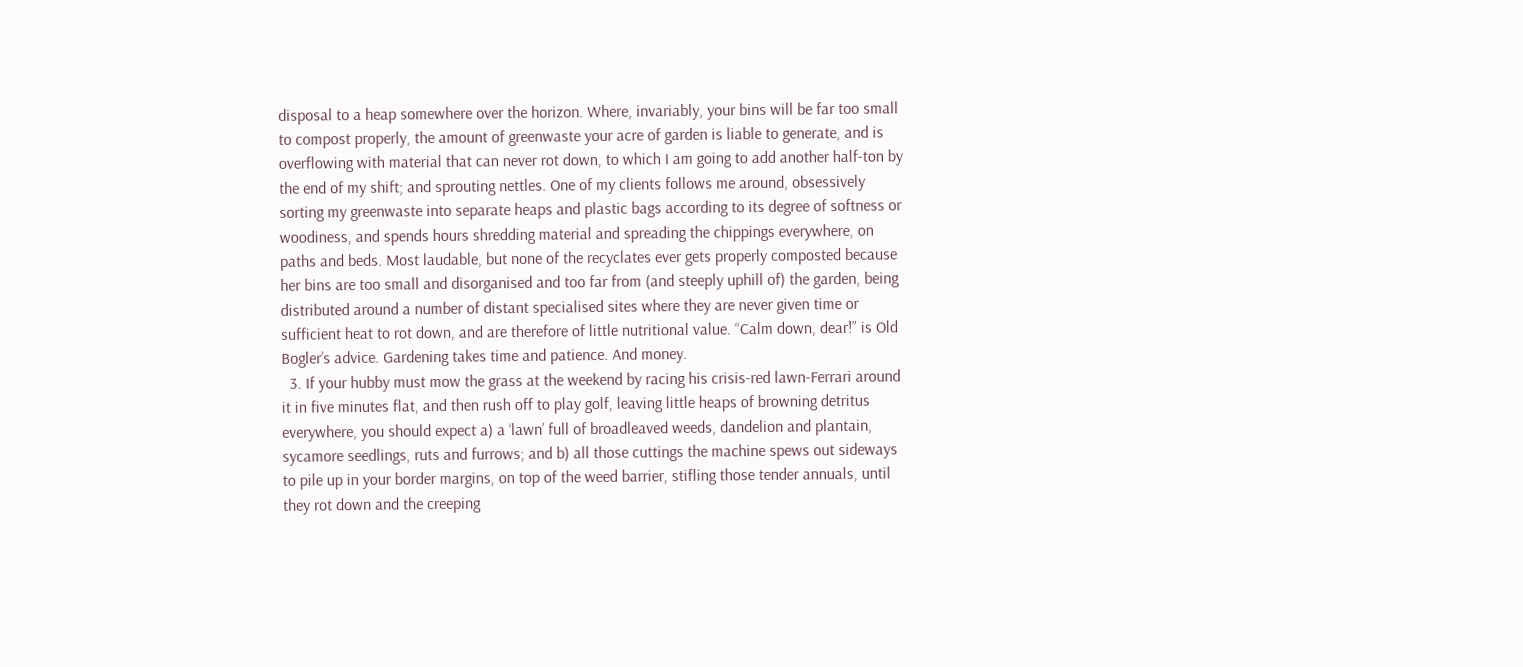disposal to a heap somewhere over the horizon. Where, invariably, your bins will be far too small to compost properly, the amount of greenwaste your acre of garden is liable to generate, and is overflowing with material that can never rot down, to which I am going to add another half-ton by the end of my shift; and sprouting nettles. One of my clients follows me around, obsessively sorting my greenwaste into separate heaps and plastic bags according to its degree of softness or woodiness, and spends hours shredding material and spreading the chippings everywhere, on paths and beds. Most laudable, but none of the recyclates ever gets properly composted because her bins are too small and disorganised and too far from (and steeply uphill of) the garden, being distributed around a number of distant specialised sites where they are never given time or sufficient heat to rot down, and are therefore of little nutritional value. “Calm down, dear!” is Old Bogler’s advice. Gardening takes time and patience. And money.
  3. If your hubby must mow the grass at the weekend by racing his crisis-red lawn-Ferrari around it in five minutes flat, and then rush off to play golf, leaving little heaps of browning detritus everywhere, you should expect a) a ‘lawn’ full of broadleaved weeds, dandelion and plantain, sycamore seedlings, ruts and furrows; and b) all those cuttings the machine spews out sideways to pile up in your border margins, on top of the weed barrier, stifling those tender annuals, until they rot down and the creeping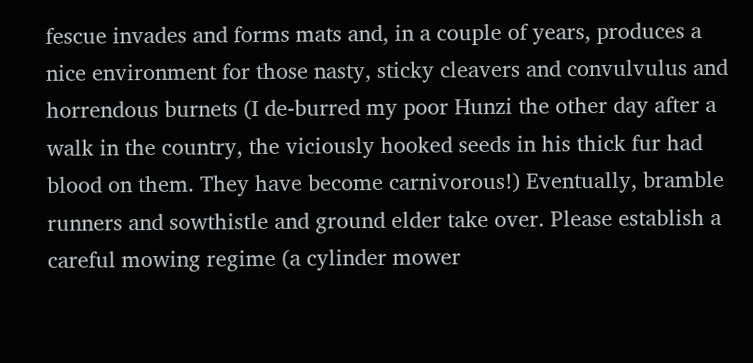fescue invades and forms mats and, in a couple of years, produces a nice environment for those nasty, sticky cleavers and convulvulus and horrendous burnets (I de-burred my poor Hunzi the other day after a walk in the country, the viciously hooked seeds in his thick fur had blood on them. They have become carnivorous!) Eventually, bramble runners and sowthistle and ground elder take over. Please establish a careful mowing regime (a cylinder mower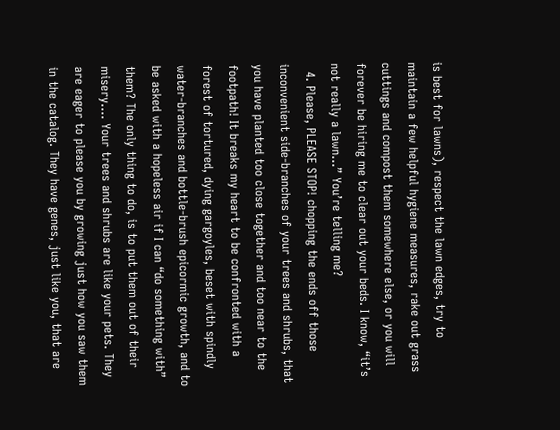is best for lawns), respect the lawn edges, try to maintain a few helpful hygiene measures, rake out grass cuttings and compost them somewhere else, or you will forever be hiring me to clear out your beds. I know, “it’s not really a lawn…” You’re telling me?
  4. Please, PLEASE STOP! chopping the ends off those inconvenient side-branches of your trees and shrubs, that you have planted too close together and too near to the footpath! It breaks my heart to be confronted with a forest of tortured, dying gargoyles, beset with spindly water-branches and bottle-brush epicormic growth, and to be asked with a hopeless air if I can “do something with” them? The only thing to do, is to put them out of their misery…. Your trees and shrubs are like your pets. They are eager to please you by growing just how you saw them in the catalog. They have genes, just like you, that are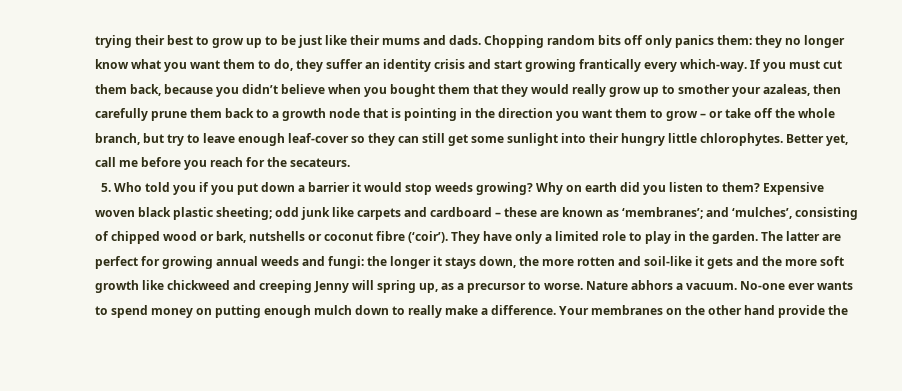trying their best to grow up to be just like their mums and dads. Chopping random bits off only panics them: they no longer know what you want them to do, they suffer an identity crisis and start growing frantically every which-way. If you must cut them back, because you didn’t believe when you bought them that they would really grow up to smother your azaleas, then carefully prune them back to a growth node that is pointing in the direction you want them to grow – or take off the whole branch, but try to leave enough leaf-cover so they can still get some sunlight into their hungry little chlorophytes. Better yet, call me before you reach for the secateurs.
  5. Who told you if you put down a barrier it would stop weeds growing? Why on earth did you listen to them? Expensive woven black plastic sheeting; odd junk like carpets and cardboard – these are known as ‘membranes’; and ‘mulches’, consisting of chipped wood or bark, nutshells or coconut fibre (‘coir’). They have only a limited role to play in the garden. The latter are perfect for growing annual weeds and fungi: the longer it stays down, the more rotten and soil-like it gets and the more soft growth like chickweed and creeping Jenny will spring up, as a precursor to worse. Nature abhors a vacuum. No-one ever wants to spend money on putting enough mulch down to really make a difference. Your membranes on the other hand provide the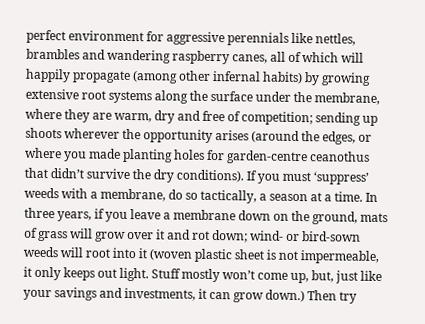perfect environment for aggressive perennials like nettles, brambles and wandering raspberry canes, all of which will happily propagate (among other infernal habits) by growing extensive root systems along the surface under the membrane, where they are warm, dry and free of competition; sending up shoots wherever the opportunity arises (around the edges, or where you made planting holes for garden-centre ceanothus that didn’t survive the dry conditions). If you must ‘suppress’ weeds with a membrane, do so tactically, a season at a time. In three years, if you leave a membrane down on the ground, mats of grass will grow over it and rot down; wind- or bird-sown weeds will root into it (woven plastic sheet is not impermeable, it only keeps out light. Stuff mostly won’t come up, but, just like your savings and investments, it can grow down.) Then try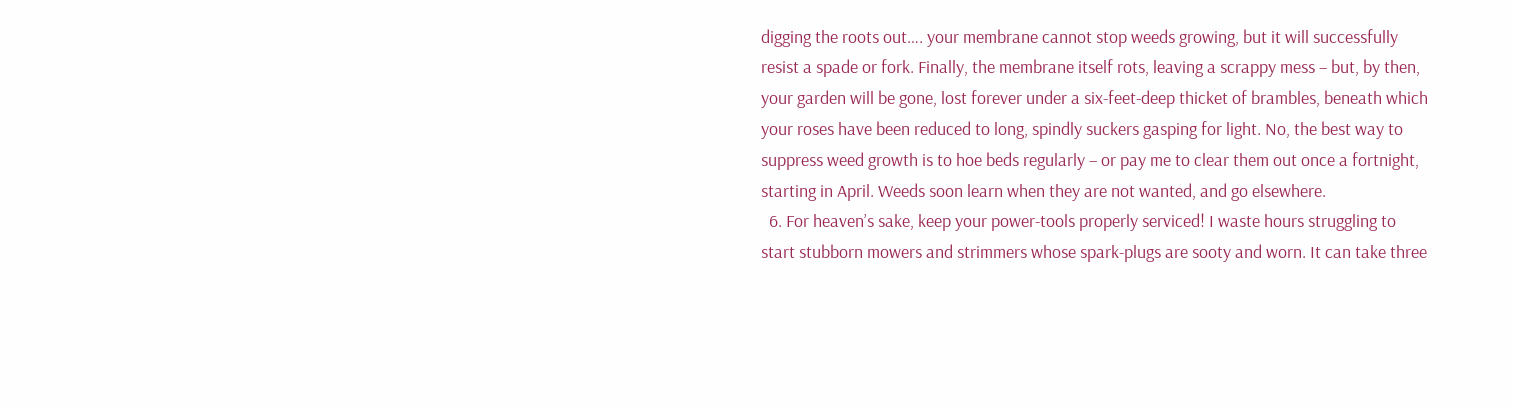digging the roots out…. your membrane cannot stop weeds growing, but it will successfully resist a spade or fork. Finally, the membrane itself rots, leaving a scrappy mess – but, by then, your garden will be gone, lost forever under a six-feet-deep thicket of brambles, beneath which your roses have been reduced to long, spindly suckers gasping for light. No, the best way to suppress weed growth is to hoe beds regularly – or pay me to clear them out once a fortnight, starting in April. Weeds soon learn when they are not wanted, and go elsewhere.
  6. For heaven’s sake, keep your power-tools properly serviced! I waste hours struggling to start stubborn mowers and strimmers whose spark-plugs are sooty and worn. It can take three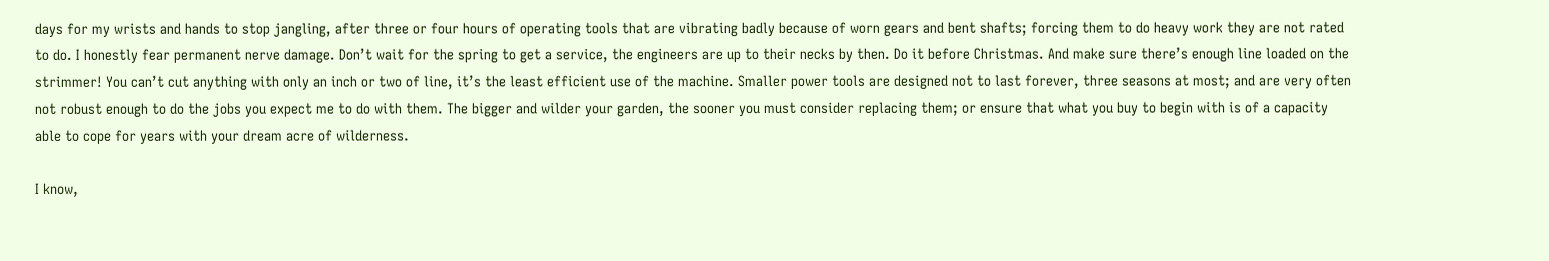days for my wrists and hands to stop jangling, after three or four hours of operating tools that are vibrating badly because of worn gears and bent shafts; forcing them to do heavy work they are not rated to do. I honestly fear permanent nerve damage. Don’t wait for the spring to get a service, the engineers are up to their necks by then. Do it before Christmas. And make sure there’s enough line loaded on the strimmer! You can’t cut anything with only an inch or two of line, it’s the least efficient use of the machine. Smaller power tools are designed not to last forever, three seasons at most; and are very often not robust enough to do the jobs you expect me to do with them. The bigger and wilder your garden, the sooner you must consider replacing them; or ensure that what you buy to begin with is of a capacity able to cope for years with your dream acre of wilderness.

I know,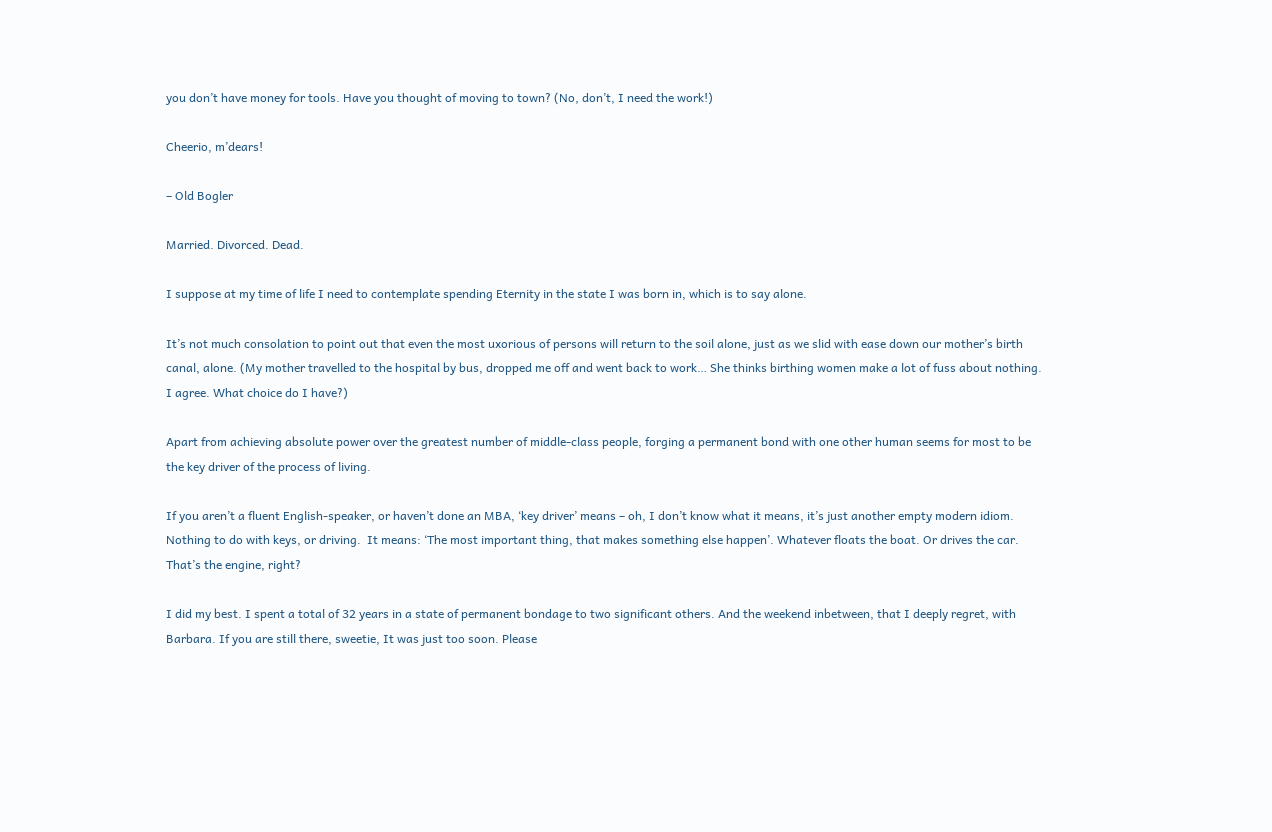you don’t have money for tools. Have you thought of moving to town? (No, don’t, I need the work!)

Cheerio, m’dears!

– Old Bogler

Married. Divorced. Dead.

I suppose at my time of life I need to contemplate spending Eternity in the state I was born in, which is to say alone.

It’s not much consolation to point out that even the most uxorious of persons will return to the soil alone, just as we slid with ease down our mother’s birth canal, alone. (My mother travelled to the hospital by bus, dropped me off and went back to work… She thinks birthing women make a lot of fuss about nothing. I agree. What choice do I have?)

Apart from achieving absolute power over the greatest number of middle-class people, forging a permanent bond with one other human seems for most to be the key driver of the process of living.

If you aren’t a fluent English-speaker, or haven’t done an MBA, ‘key driver’ means – oh, I don’t know what it means, it’s just another empty modern idiom. Nothing to do with keys, or driving.  It means: ‘The most important thing, that makes something else happen’. Whatever floats the boat. Or drives the car. That’s the engine, right?

I did my best. I spent a total of 32 years in a state of permanent bondage to two significant others. And the weekend inbetween, that I deeply regret, with Barbara. If you are still there, sweetie, It was just too soon. Please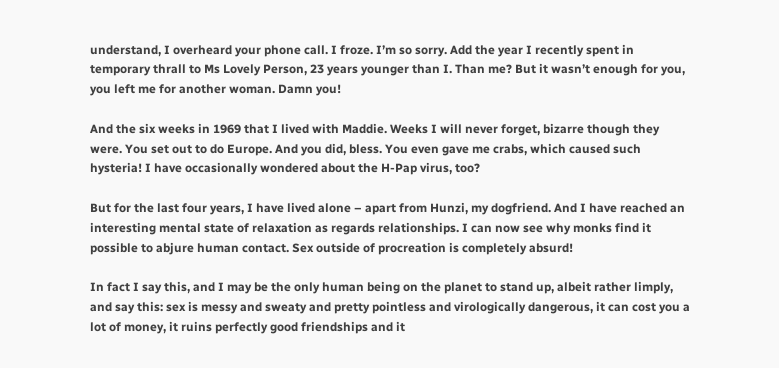understand, I overheard your phone call. I froze. I’m so sorry. Add the year I recently spent in temporary thrall to Ms Lovely Person, 23 years younger than I. Than me? But it wasn’t enough for you, you left me for another woman. Damn you!

And the six weeks in 1969 that I lived with Maddie. Weeks I will never forget, bizarre though they were. You set out to do Europe. And you did, bless. You even gave me crabs, which caused such hysteria! I have occasionally wondered about the H-Pap virus, too?

But for the last four years, I have lived alone – apart from Hunzi, my dogfriend. And I have reached an interesting mental state of relaxation as regards relationships. I can now see why monks find it possible to abjure human contact. Sex outside of procreation is completely absurd!

In fact I say this, and I may be the only human being on the planet to stand up, albeit rather limply, and say this: sex is messy and sweaty and pretty pointless and virologically dangerous, it can cost you a lot of money, it ruins perfectly good friendships and it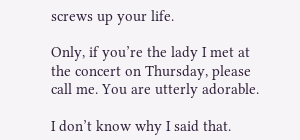screws up your life.

Only, if you’re the lady I met at the concert on Thursday, please call me. You are utterly adorable.

I don’t know why I said that.